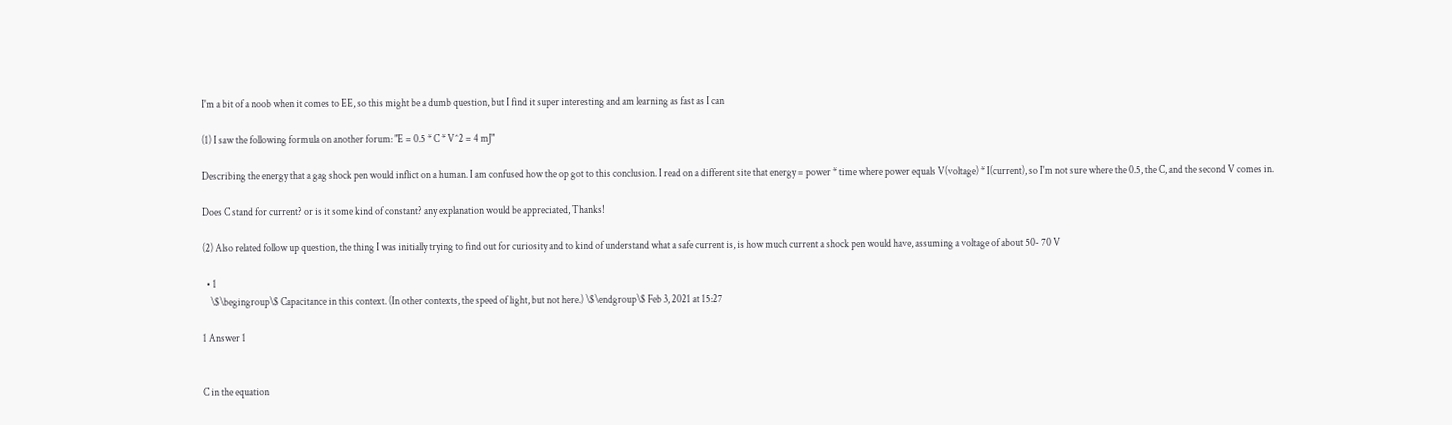I'm a bit of a noob when it comes to EE, so this might be a dumb question, but I find it super interesting and am learning as fast as I can

(1) I saw the following formula on another forum: "E = 0.5 * C * V^2 = 4 mJ"

Describing the energy that a gag shock pen would inflict on a human. I am confused how the op got to this conclusion. I read on a different site that energy = power * time where power equals V(voltage) * I(current), so I'm not sure where the 0.5, the C, and the second V comes in.

Does C stand for current? or is it some kind of constant? any explanation would be appreciated, Thanks!

(2) Also related follow up question, the thing I was initially trying to find out for curiosity and to kind of understand what a safe current is, is how much current a shock pen would have, assuming a voltage of about 50- 70 V

  • 1
    \$\begingroup\$ Capacitance in this context. (In other contexts, the speed of light, but not here.) \$\endgroup\$ Feb 3, 2021 at 15:27

1 Answer 1


C in the equation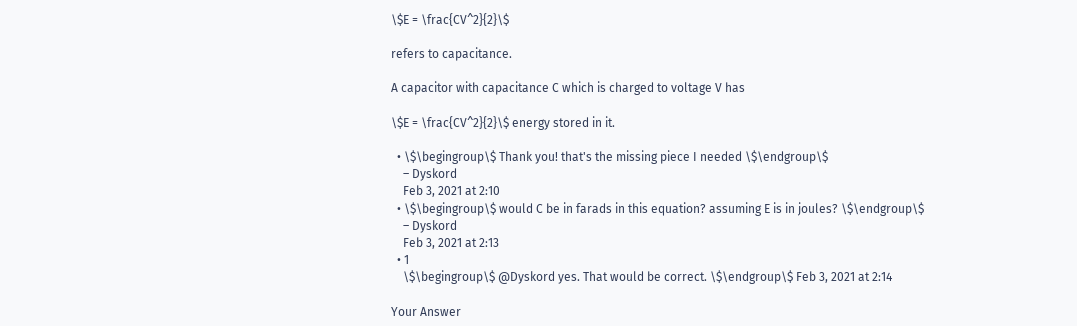\$E = \frac{CV^2}{2}\$

refers to capacitance.

A capacitor with capacitance C which is charged to voltage V has

\$E = \frac{CV^2}{2}\$ energy stored in it.

  • \$\begingroup\$ Thank you! that's the missing piece I needed \$\endgroup\$
    – Dyskord
    Feb 3, 2021 at 2:10
  • \$\begingroup\$ would C be in farads in this equation? assuming E is in joules? \$\endgroup\$
    – Dyskord
    Feb 3, 2021 at 2:13
  • 1
    \$\begingroup\$ @Dyskord yes. That would be correct. \$\endgroup\$ Feb 3, 2021 at 2:14

Your Answer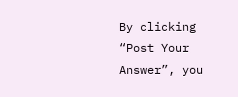By clicking “Post Your Answer”, you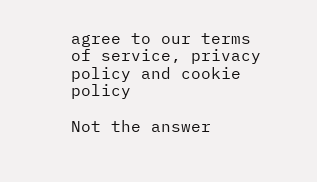agree to our terms of service, privacy policy and cookie policy

Not the answer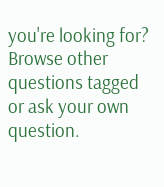you're looking for? Browse other questions tagged or ask your own question.